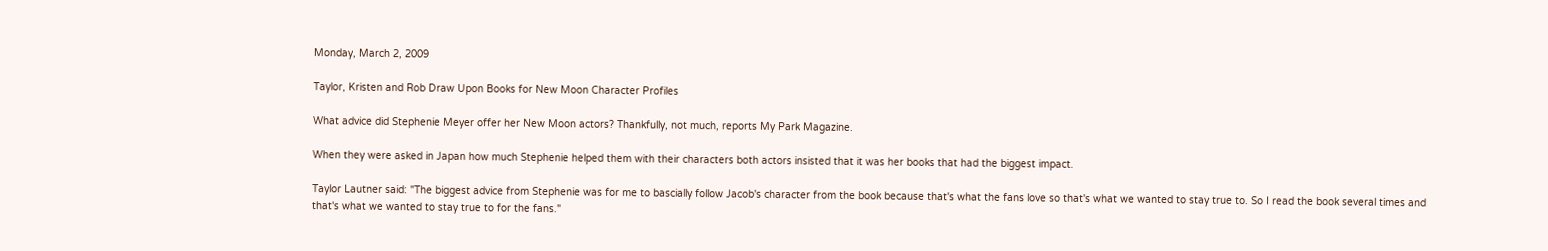Monday, March 2, 2009

Taylor, Kristen and Rob Draw Upon Books for New Moon Character Profiles

What advice did Stephenie Meyer offer her New Moon actors? Thankfully, not much, reports My Park Magazine.

When they were asked in Japan how much Stephenie helped them with their characters both actors insisted that it was her books that had the biggest impact.

Taylor Lautner said: "The biggest advice from Stephenie was for me to bascially follow Jacob's character from the book because that's what the fans love so that's what we wanted to stay true to. So I read the book several times and that's what we wanted to stay true to for the fans."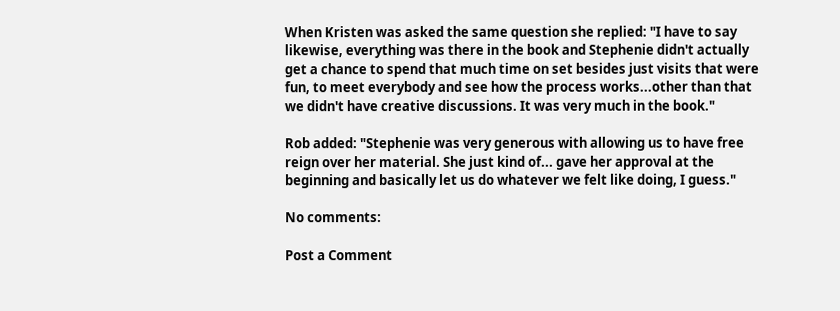When Kristen was asked the same question she replied: "I have to say likewise, everything was there in the book and Stephenie didn't actually get a chance to spend that much time on set besides just visits that were fun, to meet everybody and see how the process works...other than that we didn't have creative discussions. It was very much in the book."

Rob added: "Stephenie was very generous with allowing us to have free reign over her material. She just kind of... gave her approval at the beginning and basically let us do whatever we felt like doing, I guess."

No comments:

Post a Comment